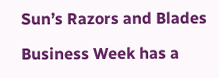Sun’s Razors and Blades

Business Week has a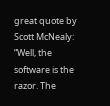great quote by Scott McNealy: “Well, the software is the razor. The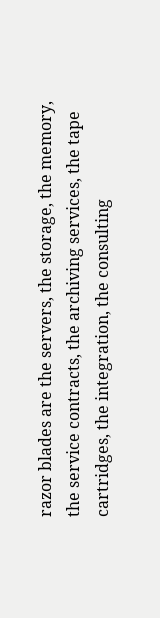razor blades are the servers, the storage, the memory, the service contracts, the archiving services, the tape cartridges, the integration, the consulting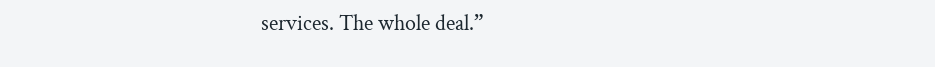services. The whole deal.”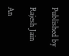Published by

Rajesh Jain

An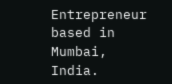Entrepreneur based in Mumbai, India.